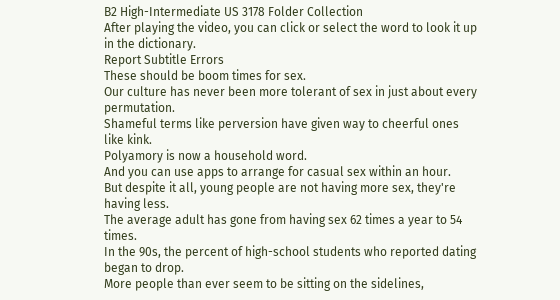B2 High-Intermediate US 3178 Folder Collection
After playing the video, you can click or select the word to look it up in the dictionary.
Report Subtitle Errors
These should be boom times for sex.
Our culture has never been more tolerant of sex in just about every permutation.
Shameful terms like perversion have given way to cheerful ones like kink.
Polyamory is now a household word.
And you can use apps to arrange for casual sex within an hour.
But despite it all, young people are not having more sex, they're having less.
The average adult has gone from having sex 62 times a year to 54 times.
In the 90s, the percent of high-school students who reported dating began to drop.
More people than ever seem to be sitting on the sidelines,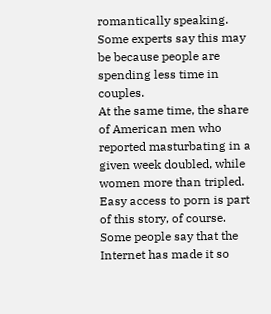romantically speaking.
Some experts say this may be because people are spending less time in couples.
At the same time, the share of American men who reported masturbating in a given week doubled, while women more than tripled.
Easy access to porn is part of this story, of course.
Some people say that the Internet has made it so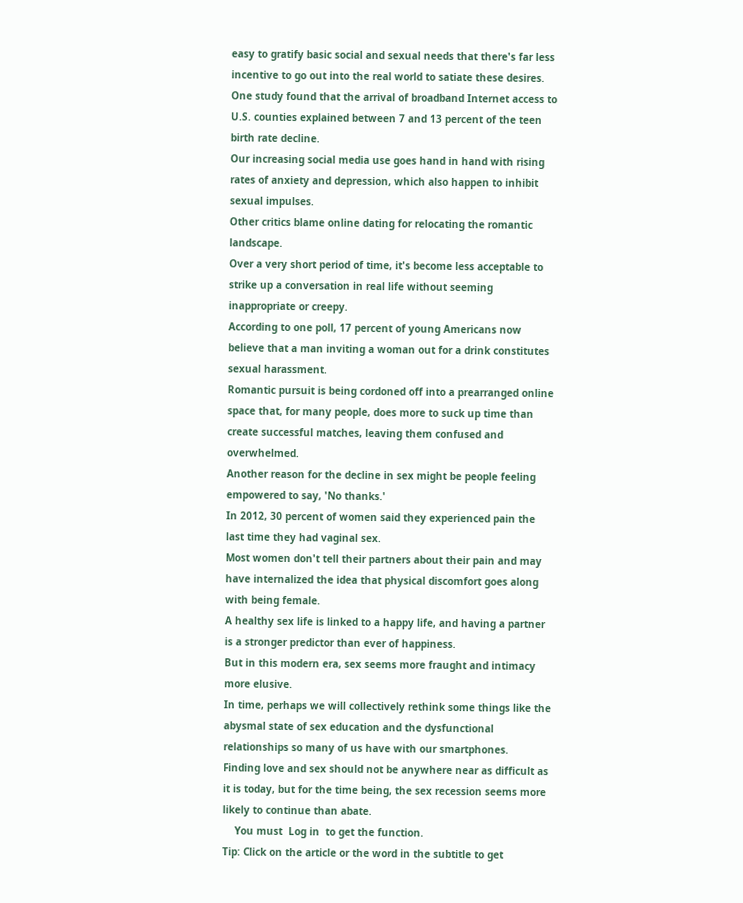easy to gratify basic social and sexual needs that there's far less incentive to go out into the real world to satiate these desires.
One study found that the arrival of broadband Internet access to U.S. counties explained between 7 and 13 percent of the teen birth rate decline.
Our increasing social media use goes hand in hand with rising rates of anxiety and depression, which also happen to inhibit sexual impulses.
Other critics blame online dating for relocating the romantic landscape.
Over a very short period of time, it's become less acceptable to strike up a conversation in real life without seeming inappropriate or creepy.
According to one poll, 17 percent of young Americans now believe that a man inviting a woman out for a drink constitutes sexual harassment.
Romantic pursuit is being cordoned off into a prearranged online space that, for many people, does more to suck up time than create successful matches, leaving them confused and overwhelmed.
Another reason for the decline in sex might be people feeling empowered to say, 'No thanks.'
In 2012, 30 percent of women said they experienced pain the last time they had vaginal sex.
Most women don't tell their partners about their pain and may have internalized the idea that physical discomfort goes along with being female.
A healthy sex life is linked to a happy life, and having a partner is a stronger predictor than ever of happiness.
But in this modern era, sex seems more fraught and intimacy more elusive.
In time, perhaps we will collectively rethink some things like the abysmal state of sex education and the dysfunctional relationships so many of us have with our smartphones.
Finding love and sex should not be anywhere near as difficult as it is today, but for the time being, the sex recession seems more likely to continue than abate.
    You must  Log in  to get the function.
Tip: Click on the article or the word in the subtitle to get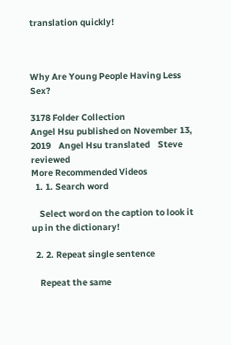translation quickly!



Why Are Young People Having Less Sex?

3178 Folder Collection
Angel Hsu published on November 13, 2019    Angel Hsu translated    Steve reviewed
More Recommended Videos
  1. 1. Search word

    Select word on the caption to look it up in the dictionary!

  2. 2. Repeat single sentence

    Repeat the same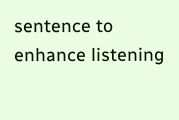sentence to enhance listening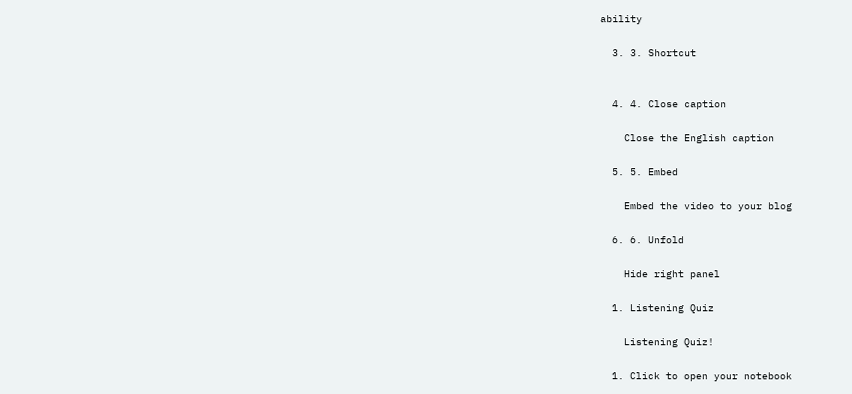ability

  3. 3. Shortcut


  4. 4. Close caption

    Close the English caption

  5. 5. Embed

    Embed the video to your blog

  6. 6. Unfold

    Hide right panel

  1. Listening Quiz

    Listening Quiz!

  1. Click to open your notebook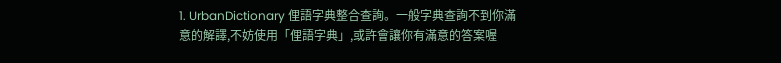1. UrbanDictionary 俚語字典整合查詢。一般字典查詢不到你滿意的解譯,不妨使用「俚語字典」,或許會讓你有滿意的答案喔